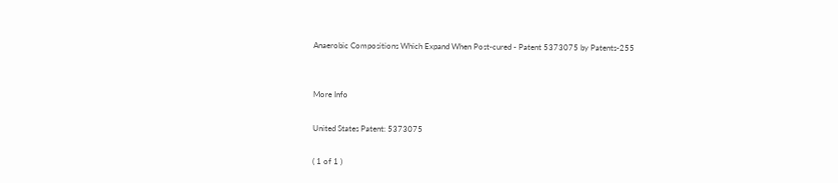Anaerobic Compositions Which Expand When Post-cured - Patent 5373075 by Patents-255


More Info

United States Patent: 5373075

( 1 of 1 )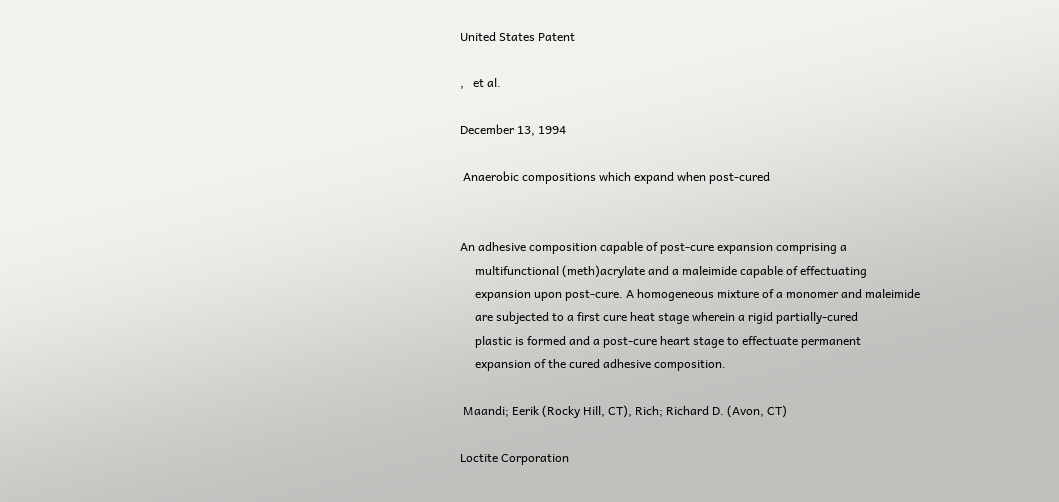United States Patent

,   et al.

December 13, 1994

 Anaerobic compositions which expand when post-cured


An adhesive composition capable of post-cure expansion comprising a
     multifunctional (meth)acrylate and a maleimide capable of effectuating
     expansion upon post-cure. A homogeneous mixture of a monomer and maleimide
     are subjected to a first cure heat stage wherein a rigid partially-cured
     plastic is formed and a post-cure heart stage to effectuate permanent
     expansion of the cured adhesive composition.

 Maandi; Eerik (Rocky Hill, CT), Rich; Richard D. (Avon, CT)

Loctite Corporation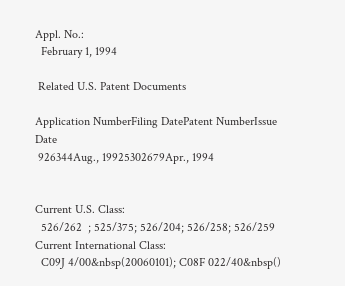Appl. No.:
  February 1, 1994

 Related U.S. Patent Documents

Application NumberFiling DatePatent NumberIssue Date
 926344Aug., 19925302679Apr., 1994


Current U.S. Class:
  526/262  ; 525/375; 526/204; 526/258; 526/259
Current International Class:
  C09J 4/00&nbsp(20060101); C08F 022/40&nbsp()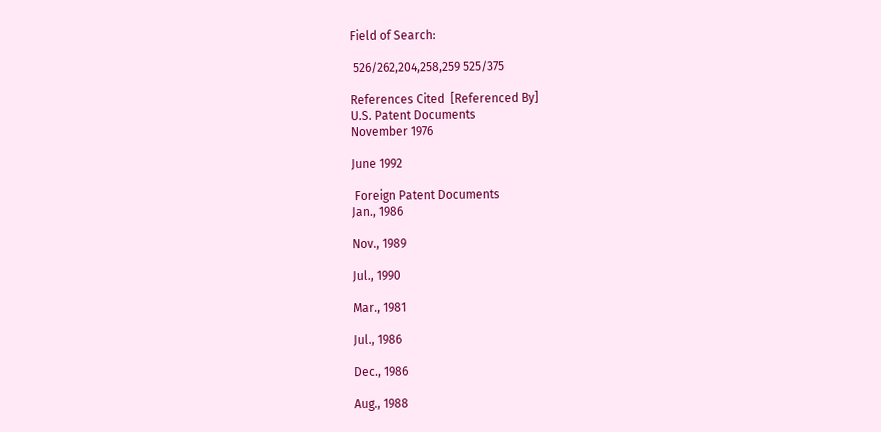Field of Search:

 526/262,204,258,259 525/375

References Cited  [Referenced By]
U.S. Patent Documents
November 1976

June 1992

 Foreign Patent Documents
Jan., 1986

Nov., 1989

Jul., 1990

Mar., 1981

Jul., 1986

Dec., 1986

Aug., 1988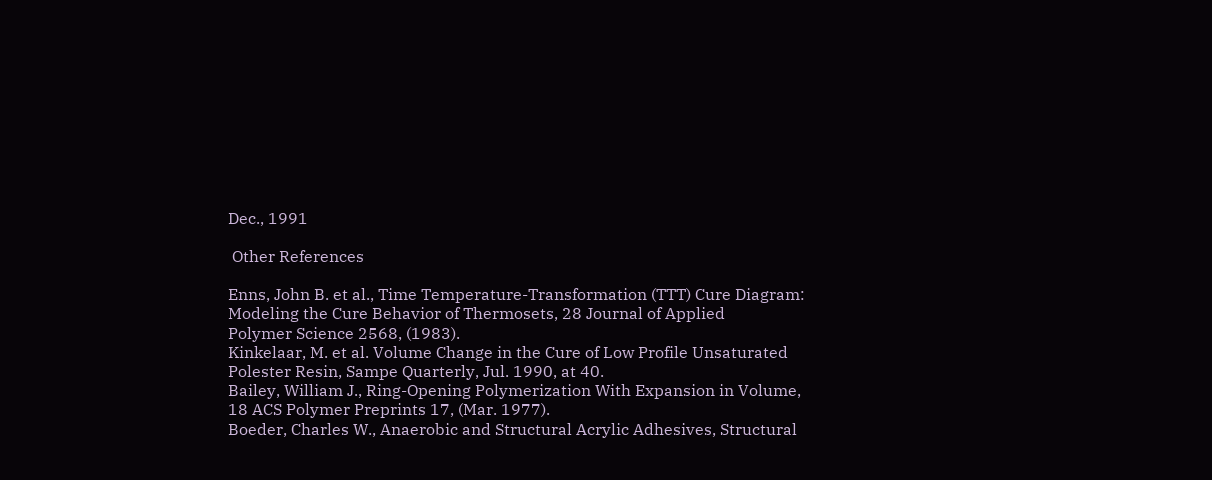Dec., 1991

 Other References

Enns, John B. et al., Time Temperature-Transformation (TTT) Cure Diagram: Modeling the Cure Behavior of Thermosets, 28 Journal of Applied
Polymer Science 2568, (1983).
Kinkelaar, M. et al. Volume Change in the Cure of Low Profile Unsaturated Polester Resin, Sampe Quarterly, Jul. 1990, at 40.
Bailey, William J., Ring-Opening Polymerization With Expansion in Volume, 18 ACS Polymer Preprints 17, (Mar. 1977).
Boeder, Charles W., Anaerobic and Structural Acrylic Adhesives, Structural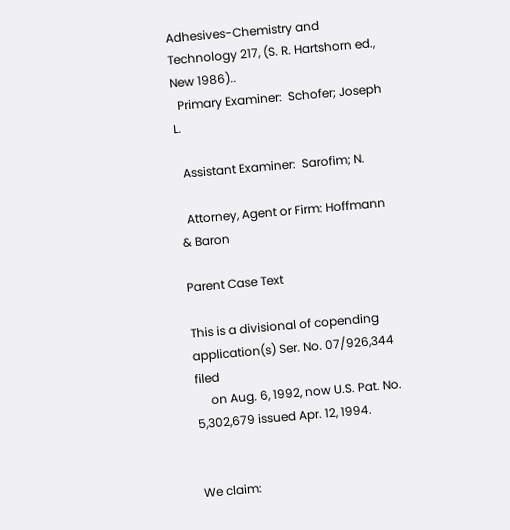Adhesives-Chemistry and Technology 217, (S. R. Hartshorn ed., New 1986)..
  Primary Examiner:  Schofer; Joseph L.

  Assistant Examiner:  Sarofim; N.

  Attorney, Agent or Firm: Hoffmann & Baron

Parent Case Text

This is a divisional of copending application(s) Ser. No. 07/926,344 filed
     on Aug. 6, 1992, now U.S. Pat. No. 5,302,679 issued Apr. 12, 1994.


We claim: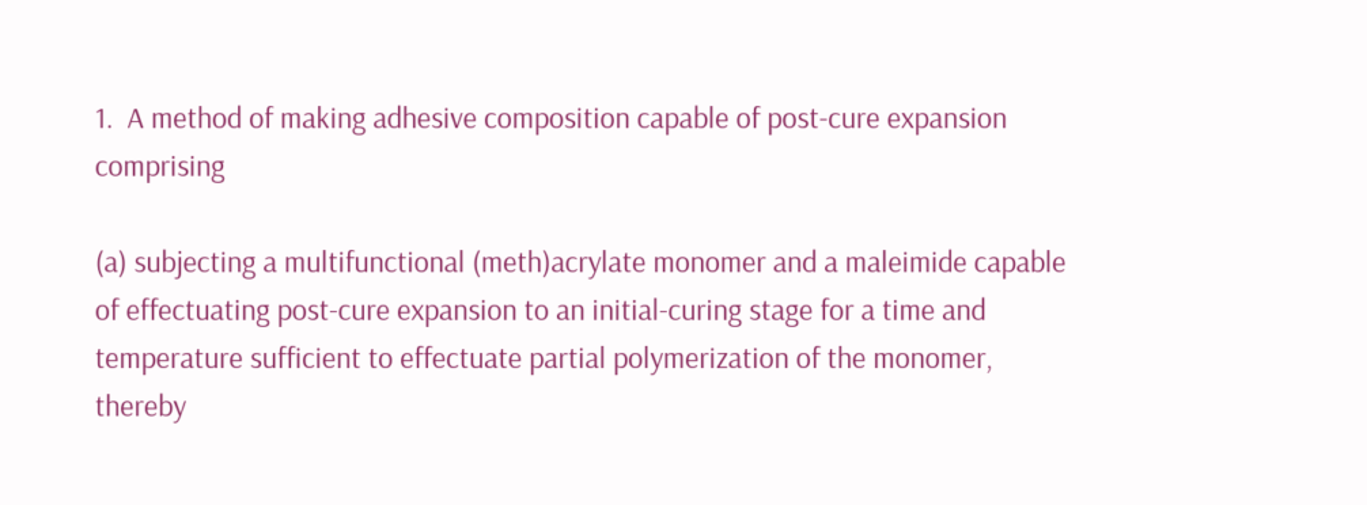1.  A method of making adhesive composition capable of post-cure expansion comprising

(a) subjecting a multifunctional (meth)acrylate monomer and a maleimide capable of effectuating post-cure expansion to an initial-curing stage for a time and temperature sufficient to effectuate partial polymerization of the monomer, thereby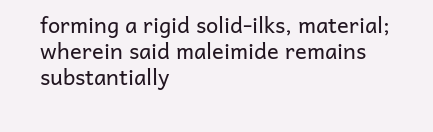forming a rigid solid-ilks, material;  wherein said maleimide remains substantially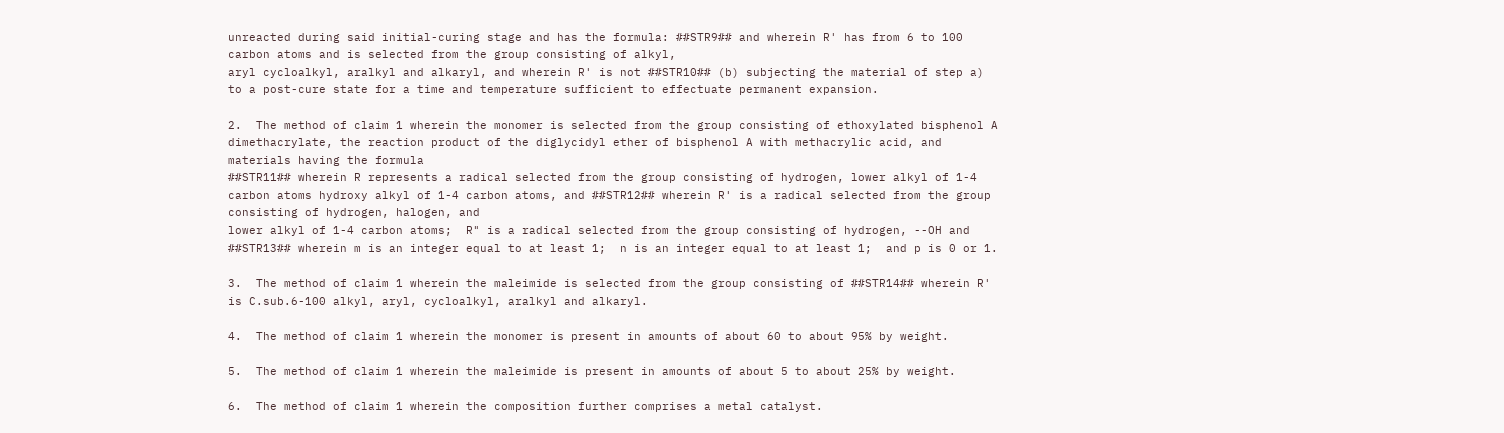unreacted during said initial-curing stage and has the formula: ##STR9## and wherein R' has from 6 to 100 carbon atoms and is selected from the group consisting of alkyl,
aryl cycloalkyl, aralkyl and alkaryl, and wherein R' is not ##STR10## (b) subjecting the material of step a) to a post-cure state for a time and temperature sufficient to effectuate permanent expansion.

2.  The method of claim 1 wherein the monomer is selected from the group consisting of ethoxylated bisphenol A dimethacrylate, the reaction product of the diglycidyl ether of bisphenol A with methacrylic acid, and materials having the formula
##STR11## wherein R represents a radical selected from the group consisting of hydrogen, lower alkyl of 1-4 carbon atoms hydroxy alkyl of 1-4 carbon atoms, and ##STR12## wherein R' is a radical selected from the group consisting of hydrogen, halogen, and
lower alkyl of 1-4 carbon atoms;  R" is a radical selected from the group consisting of hydrogen, --OH and ##STR13## wherein m is an integer equal to at least 1;  n is an integer equal to at least 1;  and p is 0 or 1.

3.  The method of claim 1 wherein the maleimide is selected from the group consisting of ##STR14## wherein R' is C.sub.6-100 alkyl, aryl, cycloalkyl, aralkyl and alkaryl.

4.  The method of claim 1 wherein the monomer is present in amounts of about 60 to about 95% by weight.

5.  The method of claim 1 wherein the maleimide is present in amounts of about 5 to about 25% by weight.

6.  The method of claim 1 wherein the composition further comprises a metal catalyst.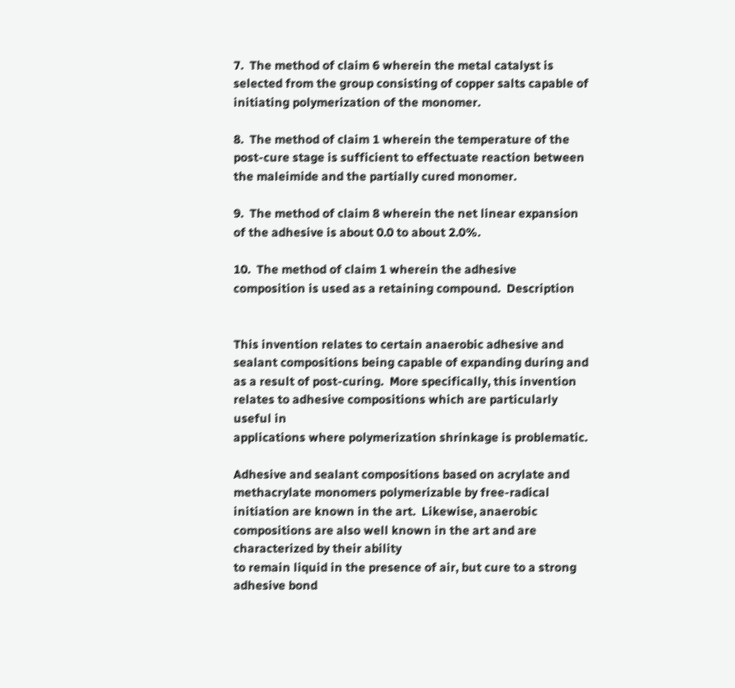7.  The method of claim 6 wherein the metal catalyst is selected from the group consisting of copper salts capable of initiating polymerization of the monomer.

8.  The method of claim 1 wherein the temperature of the post-cure stage is sufficient to effectuate reaction between the maleimide and the partially cured monomer.

9.  The method of claim 8 wherein the net linear expansion of the adhesive is about 0.0 to about 2.0%.

10.  The method of claim 1 wherein the adhesive composition is used as a retaining compound.  Description


This invention relates to certain anaerobic adhesive and sealant compositions being capable of expanding during and as a result of post-curing.  More specifically, this invention relates to adhesive compositions which are particularly useful in
applications where polymerization shrinkage is problematic.

Adhesive and sealant compositions based on acrylate and methacrylate monomers polymerizable by free-radical initiation are known in the art.  Likewise, anaerobic compositions are also well known in the art and are characterized by their ability
to remain liquid in the presence of air, but cure to a strong adhesive bond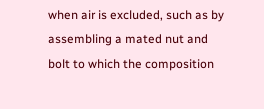when air is excluded, such as by assembling a mated nut and bolt to which the composition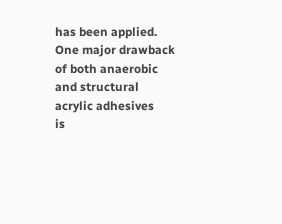has been applied.  One major drawback of both anaerobic and structural acrylic adhesives
is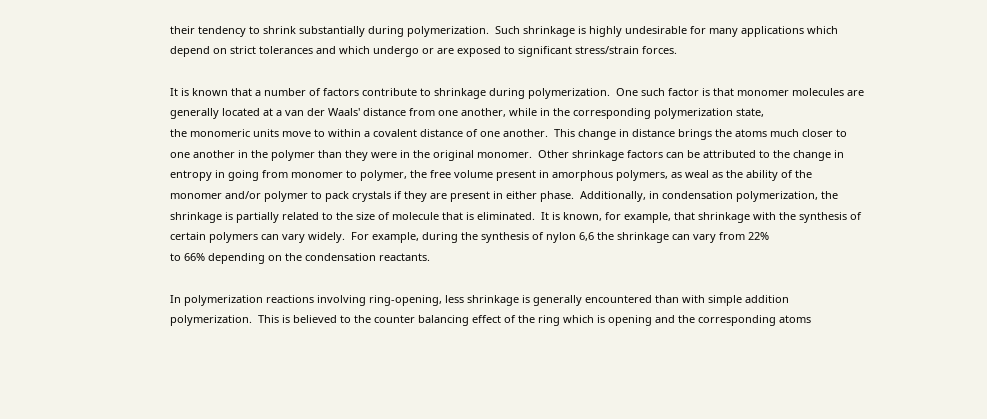their tendency to shrink substantially during polymerization.  Such shrinkage is highly undesirable for many applications which depend on strict tolerances and which undergo or are exposed to significant stress/strain forces.

It is known that a number of factors contribute to shrinkage during polymerization.  One such factor is that monomer molecules are generally located at a van der Waals' distance from one another, while in the corresponding polymerization state,
the monomeric units move to within a covalent distance of one another.  This change in distance brings the atoms much closer to one another in the polymer than they were in the original monomer.  Other shrinkage factors can be attributed to the change in
entropy in going from monomer to polymer, the free volume present in amorphous polymers, as weal as the ability of the monomer and/or polymer to pack crystals if they are present in either phase.  Additionally, in condensation polymerization, the
shrinkage is partially related to the size of molecule that is eliminated.  It is known, for example, that shrinkage with the synthesis of certain polymers can vary widely.  For example, during the synthesis of nylon 6,6 the shrinkage can vary from 22%
to 66% depending on the condensation reactants.

In polymerization reactions involving ring-opening, less shrinkage is generally encountered than with simple addition polymerization.  This is believed to the counter balancing effect of the ring which is opening and the corresponding atoms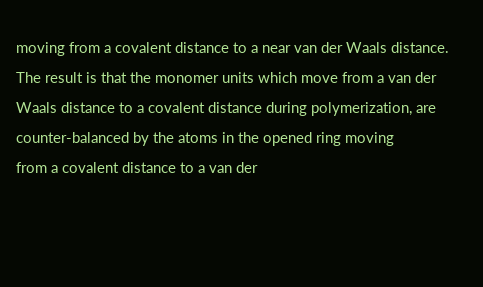moving from a covalent distance to a near van der Waals distance.  The result is that the monomer units which move from a van der Waals distance to a covalent distance during polymerization, are counter-balanced by the atoms in the opened ring moving
from a covalent distance to a van der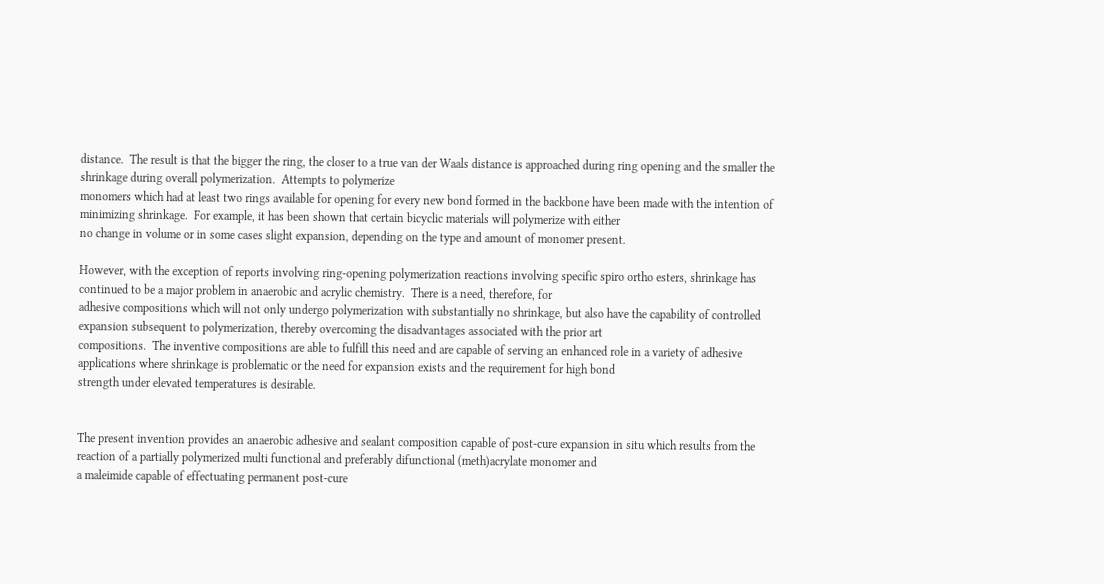distance.  The result is that the bigger the ring, the closer to a true van der Waals distance is approached during ring opening and the smaller the shrinkage during overall polymerization.  Attempts to polymerize
monomers which had at least two rings available for opening for every new bond formed in the backbone have been made with the intention of minimizing shrinkage.  For example, it has been shown that certain bicyclic materials will polymerize with either
no change in volume or in some cases slight expansion, depending on the type and amount of monomer present.

However, with the exception of reports involving ring-opening polymerization reactions involving specific spiro ortho esters, shrinkage has continued to be a major problem in anaerobic and acrylic chemistry.  There is a need, therefore, for
adhesive compositions which will not only undergo polymerization with substantially no shrinkage, but also have the capability of controlled expansion subsequent to polymerization, thereby overcoming the disadvantages associated with the prior art
compositions.  The inventive compositions are able to fulfill this need and are capable of serving an enhanced role in a variety of adhesive applications where shrinkage is problematic or the need for expansion exists and the requirement for high bond
strength under elevated temperatures is desirable.


The present invention provides an anaerobic adhesive and sealant composition capable of post-cure expansion in situ which results from the reaction of a partially polymerized multi functional and preferably difunctional (meth)acrylate monomer and
a maleimide capable of effectuating permanent post-cure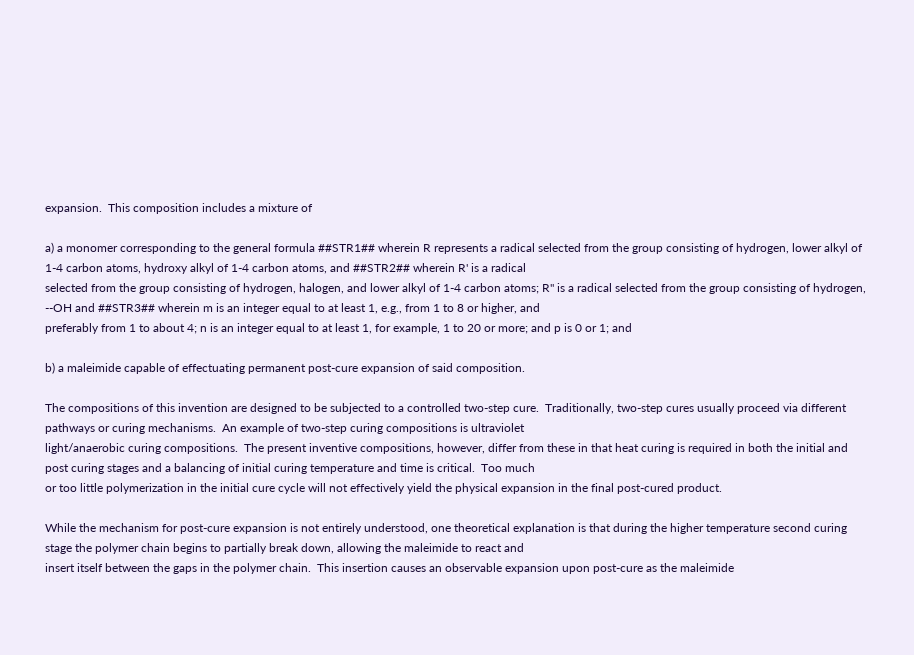expansion.  This composition includes a mixture of

a) a monomer corresponding to the general formula ##STR1## wherein R represents a radical selected from the group consisting of hydrogen, lower alkyl of 1-4 carbon atoms, hydroxy alkyl of 1-4 carbon atoms, and ##STR2## wherein R' is a radical
selected from the group consisting of hydrogen, halogen, and lower alkyl of 1-4 carbon atoms; R" is a radical selected from the group consisting of hydrogen, --OH and ##STR3## wherein m is an integer equal to at least 1, e.g., from 1 to 8 or higher, and
preferably from 1 to about 4; n is an integer equal to at least 1, for example, 1 to 20 or more; and p is 0 or 1; and

b) a maleimide capable of effectuating permanent post-cure expansion of said composition.

The compositions of this invention are designed to be subjected to a controlled two-step cure.  Traditionally, two-step cures usually proceed via different pathways or curing mechanisms.  An example of two-step curing compositions is ultraviolet
light/anaerobic curing compositions.  The present inventive compositions, however, differ from these in that heat curing is required in both the initial and post curing stages and a balancing of initial curing temperature and time is critical.  Too much
or too little polymerization in the initial cure cycle will not effectively yield the physical expansion in the final post-cured product.

While the mechanism for post-cure expansion is not entirely understood, one theoretical explanation is that during the higher temperature second curing stage the polymer chain begins to partially break down, allowing the maleimide to react and
insert itself between the gaps in the polymer chain.  This insertion causes an observable expansion upon post-cure as the maleimide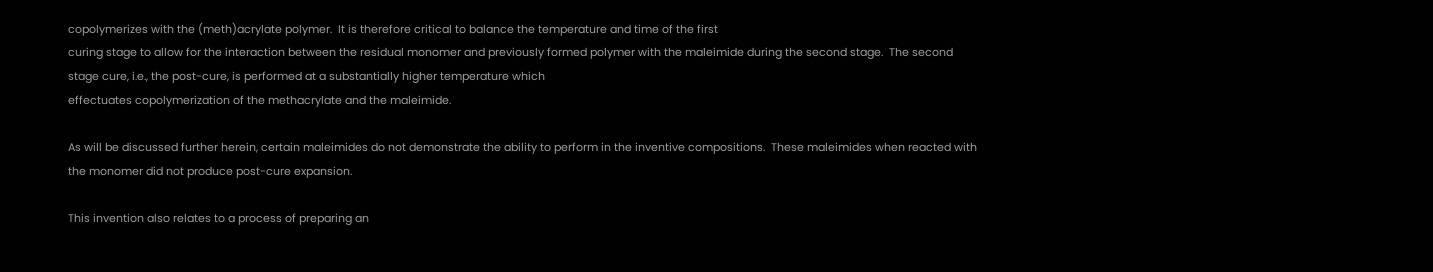copolymerizes with the (meth)acrylate polymer.  It is therefore critical to balance the temperature and time of the first
curing stage to allow for the interaction between the residual monomer and previously formed polymer with the maleimide during the second stage.  The second stage cure, i.e., the post-cure, is performed at a substantially higher temperature which
effectuates copolymerization of the methacrylate and the maleimide.

As will be discussed further herein, certain maleimides do not demonstrate the ability to perform in the inventive compositions.  These maleimides when reacted with the monomer did not produce post-cure expansion.

This invention also relates to a process of preparing an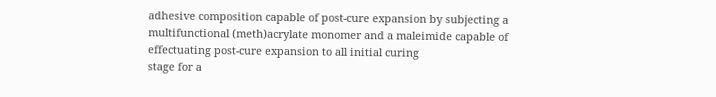adhesive composition capable of post-cure expansion by subjecting a multifunctional (meth)acrylate monomer and a maleimide capable of effectuating post-cure expansion to all initial curing
stage for a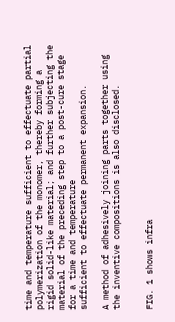time and temperature sufficient to effectuate partial polymerization of the monomer, thereby forming a rigid solid-like material; and further subjecting the material of the preceding step to a post-cure stage for a time and temperature
sufficient to effectuate permanent expansion.

A method of adhesively joining parts together using the inventive compositions is also disclosed.


FIG. 1 shows infra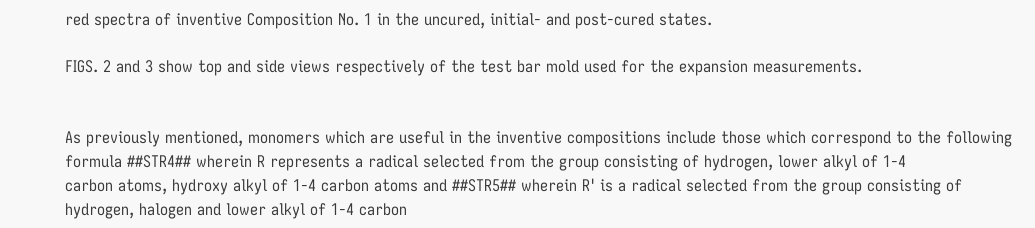red spectra of inventive Composition No. 1 in the uncured, initial- and post-cured states.

FIGS. 2 and 3 show top and side views respectively of the test bar mold used for the expansion measurements.


As previously mentioned, monomers which are useful in the inventive compositions include those which correspond to the following formula ##STR4## wherein R represents a radical selected from the group consisting of hydrogen, lower alkyl of 1-4
carbon atoms, hydroxy alkyl of 1-4 carbon atoms and ##STR5## wherein R' is a radical selected from the group consisting of hydrogen, halogen and lower alkyl of 1-4 carbon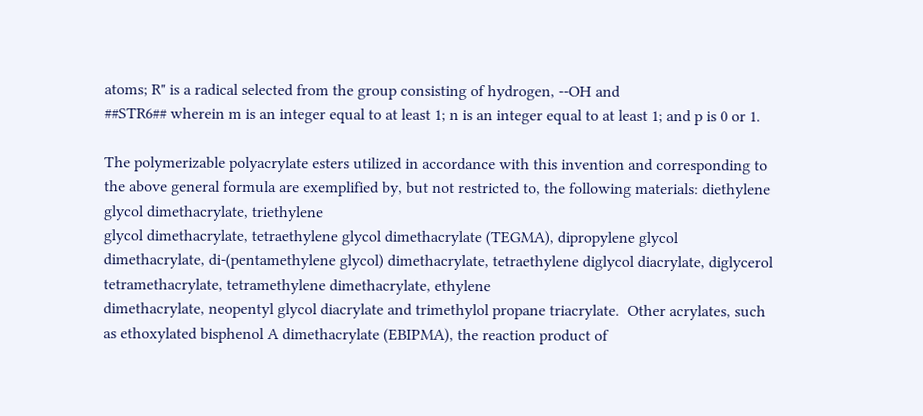atoms; R" is a radical selected from the group consisting of hydrogen, --OH and
##STR6## wherein m is an integer equal to at least 1; n is an integer equal to at least 1; and p is 0 or 1.

The polymerizable polyacrylate esters utilized in accordance with this invention and corresponding to the above general formula are exemplified by, but not restricted to, the following materials: diethylene glycol dimethacrylate, triethylene
glycol dimethacrylate, tetraethylene glycol dimethacrylate (TEGMA), dipropylene glycol dimethacrylate, di-(pentamethylene glycol) dimethacrylate, tetraethylene diglycol diacrylate, diglycerol tetramethacrylate, tetramethylene dimethacrylate, ethylene
dimethacrylate, neopentyl glycol diacrylate and trimethylol propane triacrylate.  Other acrylates, such as ethoxylated bisphenol A dimethacrylate (EBIPMA), the reaction product of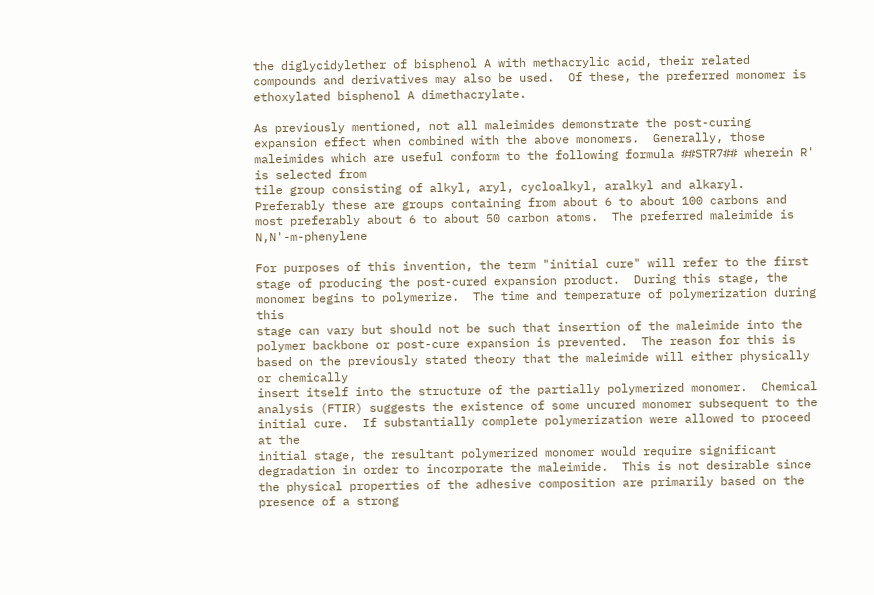the diglycidylether of bisphenol A with methacrylic acid, their related
compounds and derivatives may also be used.  Of these, the preferred monomer is ethoxylated bisphenol A dimethacrylate.

As previously mentioned, not all maleimides demonstrate the post-curing expansion effect when combined with the above monomers.  Generally, those maleimides which are useful conform to the following formula ##STR7## wherein R' is selected from
tile group consisting of alkyl, aryl, cycloalkyl, aralkyl and alkaryl.  Preferably these are groups containing from about 6 to about 100 carbons and most preferably about 6 to about 50 carbon atoms.  The preferred maleimide is N,N'-m-phenylene

For purposes of this invention, the term "initial cure" will refer to the first stage of producing the post-cured expansion product.  During this stage, the monomer begins to polymerize.  The time and temperature of polymerization during this
stage can vary but should not be such that insertion of the maleimide into the polymer backbone or post-cure expansion is prevented.  The reason for this is based on the previously stated theory that the maleimide will either physically or chemically
insert itself into the structure of the partially polymerized monomer.  Chemical analysis (FTIR) suggests the existence of some uncured monomer subsequent to the initial cure.  If substantially complete polymerization were allowed to proceed at the
initial stage, the resultant polymerized monomer would require significant degradation in order to incorporate the maleimide.  This is not desirable since the physical properties of the adhesive composition are primarily based on the presence of a strong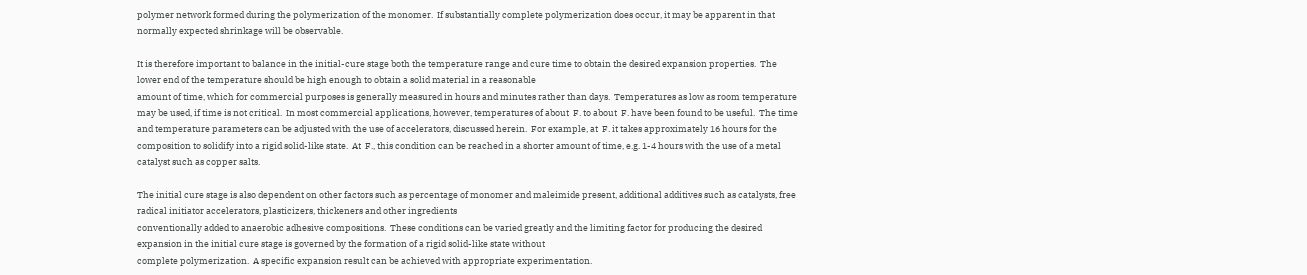polymer network formed during the polymerization of the monomer.  If substantially complete polymerization does occur, it may be apparent in that normally expected shrinkage will be observable.

It is therefore important to balance in the initial-cure stage both the temperature range and cure time to obtain the desired expansion properties.  The lower end of the temperature should be high enough to obtain a solid material in a reasonable
amount of time, which for commercial purposes is generally measured in hours and minutes rather than days.  Temperatures as low as room temperature may be used, if time is not critical.  In most commercial applications, however, temperatures of about  F. to about  F. have been found to be useful.  The time and temperature parameters can be adjusted with the use of accelerators, discussed herein.  For example, at  F. it takes approximately 16 hours for the
composition to solidify into a rigid solid-like state.  At  F., this condition can be reached in a shorter amount of time, e.g. 1-4 hours with the use of a metal catalyst such as copper salts.

The initial cure stage is also dependent on other factors such as percentage of monomer and maleimide present, additional additives such as catalysts, free radical initiator accelerators, plasticizers, thickeners and other ingredients
conventionally added to anaerobic adhesive compositions.  These conditions can be varied greatly and the limiting factor for producing the desired expansion in the initial cure stage is governed by the formation of a rigid solid-like state without
complete polymerization.  A specific expansion result can be achieved with appropriate experimentation.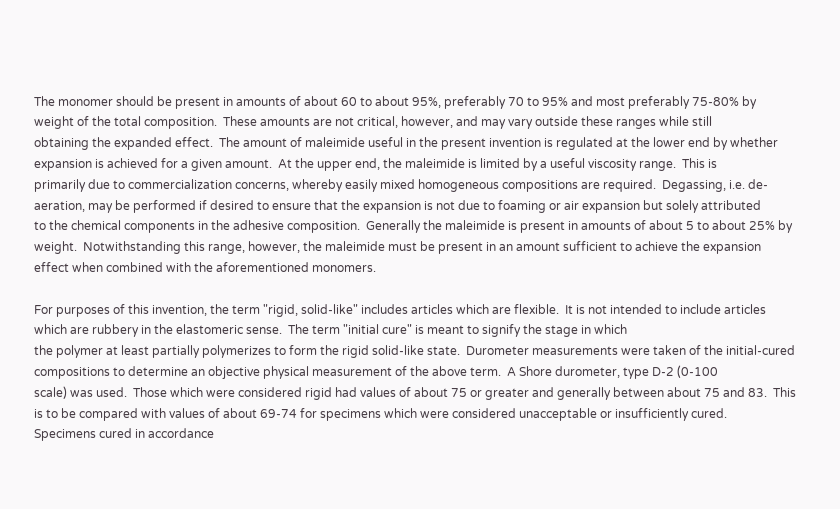The monomer should be present in amounts of about 60 to about 95%, preferably 70 to 95% and most preferably 75-80% by weight of the total composition.  These amounts are not critical, however, and may vary outside these ranges while still
obtaining the expanded effect.  The amount of maleimide useful in the present invention is regulated at the lower end by whether expansion is achieved for a given amount.  At the upper end, the maleimide is limited by a useful viscosity range.  This is
primarily due to commercialization concerns, whereby easily mixed homogeneous compositions are required.  Degassing, i.e. de-aeration, may be performed if desired to ensure that the expansion is not due to foaming or air expansion but solely attributed
to the chemical components in the adhesive composition.  Generally the maleimide is present in amounts of about 5 to about 25% by weight.  Notwithstanding this range, however, the maleimide must be present in an amount sufficient to achieve the expansion
effect when combined with the aforementioned monomers.

For purposes of this invention, the term "rigid, solid-like" includes articles which are flexible.  It is not intended to include articles which are rubbery in the elastomeric sense.  The term "initial cure" is meant to signify the stage in which
the polymer at least partially polymerizes to form the rigid solid-like state.  Durometer measurements were taken of the initial-cured compositions to determine an objective physical measurement of the above term.  A Shore durometer, type D-2 (0-100
scale) was used.  Those which were considered rigid had values of about 75 or greater and generally between about 75 and 83.  This is to be compared with values of about 69-74 for specimens which were considered unacceptable or insufficiently cured.
Specimens cured in accordance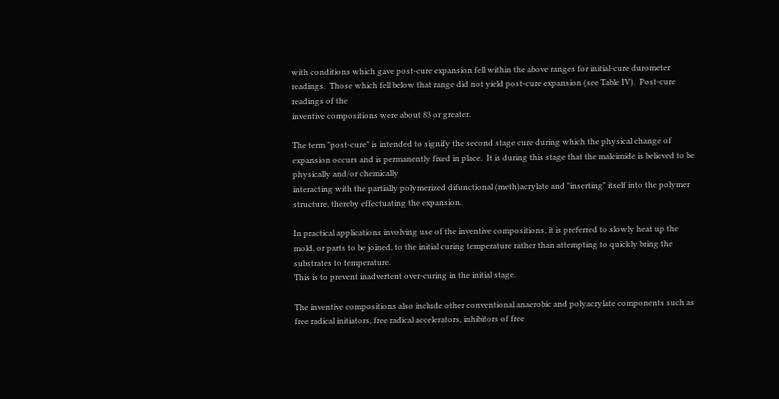with conditions which gave post-cure expansion fell within the above ranges for initial-cure durometer readings.  Those which fell below that range did not yield post-cure expansion (see Table IV).  Post-cure readings of the
inventive compositions were about 83 or greater.

The term "post-cure" is intended to signify the second stage cure during which the physical change of expansion occurs and is permanently fixed in place.  It is during this stage that the maleimide is believed to be physically and/or chemically
interacting with the partially polymerized difunctional (meth)acrylate and "inserting" itself into the polymer structure, thereby effectuating the expansion.

In practical applications involving use of the inventive compositions, it is preferred to slowly heat up the mold, or parts to be joined, to the initial curing temperature rather than attempting to quickly bring the substrates to temperature.
This is to prevent inadvertent over-curing in the initial stage.

The inventive compositions also include other conventional anaerobic and polyacrylate components such as free radical initiators, free radical accelerators, inhibitors of free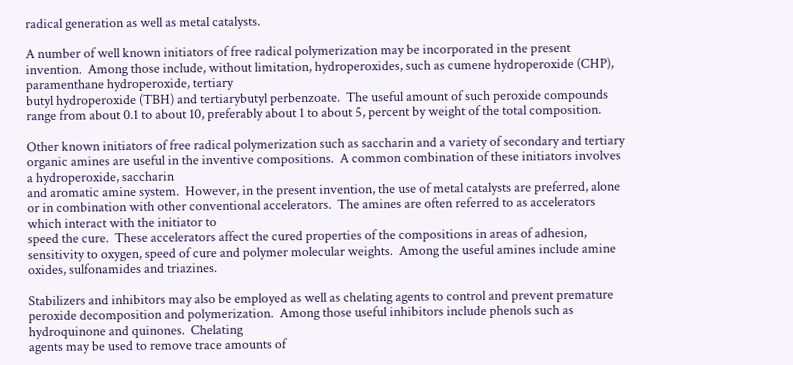radical generation as well as metal catalysts.

A number of well known initiators of free radical polymerization may be incorporated in the present invention.  Among those include, without limitation, hydroperoxides, such as cumene hydroperoxide (CHP), paramenthane hydroperoxide, tertiary
butyl hydroperoxide (TBH) and tertiarybutyl perbenzoate.  The useful amount of such peroxide compounds range from about 0.1 to about 10, preferably about 1 to about 5, percent by weight of the total composition.

Other known initiators of free radical polymerization such as saccharin and a variety of secondary and tertiary organic amines are useful in the inventive compositions.  A common combination of these initiators involves a hydroperoxide, saccharin
and aromatic amine system.  However, in the present invention, the use of metal catalysts are preferred, alone or in combination with other conventional accelerators.  The amines are often referred to as accelerators which interact with the initiator to
speed the cure.  These accelerators affect the cured properties of the compositions in areas of adhesion, sensitivity to oxygen, speed of cure and polymer molecular weights.  Among the useful amines include amine oxides, sulfonamides and triazines.

Stabilizers and inhibitors may also be employed as well as chelating agents to control and prevent premature peroxide decomposition and polymerization.  Among those useful inhibitors include phenols such as hydroquinone and quinones.  Chelating
agents may be used to remove trace amounts of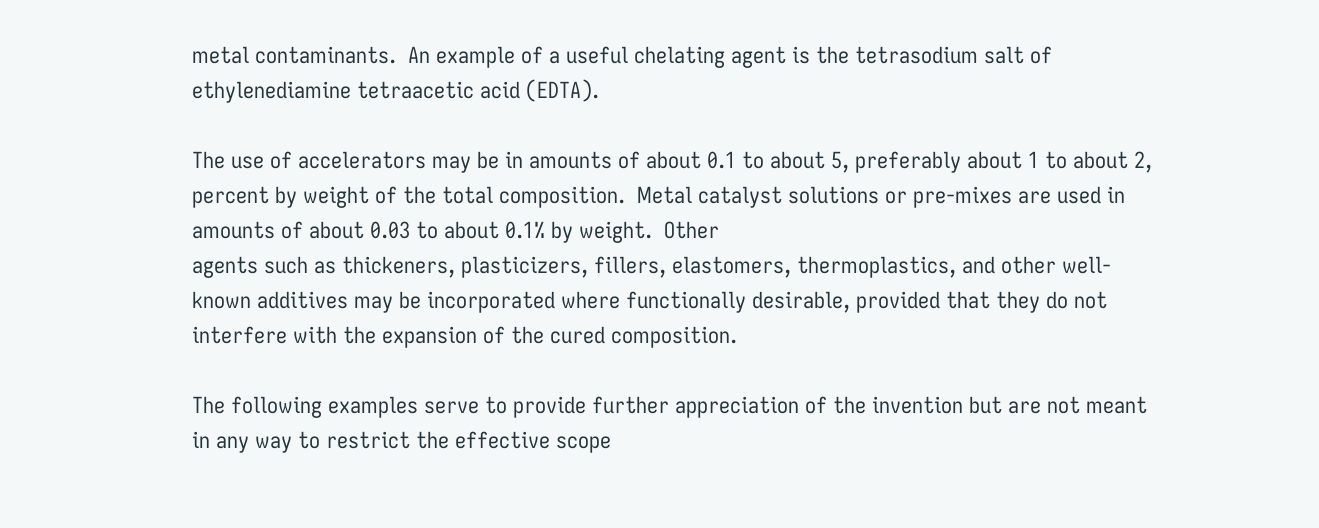metal contaminants.  An example of a useful chelating agent is the tetrasodium salt of ethylenediamine tetraacetic acid (EDTA).

The use of accelerators may be in amounts of about 0.1 to about 5, preferably about 1 to about 2, percent by weight of the total composition.  Metal catalyst solutions or pre-mixes are used in amounts of about 0.03 to about 0.1% by weight.  Other
agents such as thickeners, plasticizers, fillers, elastomers, thermoplastics, and other well-known additives may be incorporated where functionally desirable, provided that they do not interfere with the expansion of the cured composition.

The following examples serve to provide further appreciation of the invention but are not meant in any way to restrict the effective scope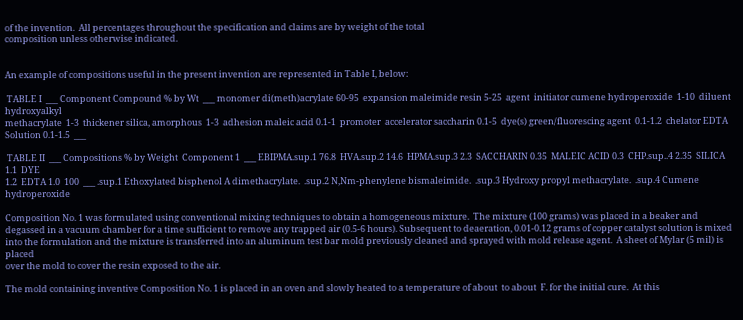of the invention.  All percentages throughout the specification and claims are by weight of the total
composition unless otherwise indicated.


An example of compositions useful in the present invention are represented in Table I, below:

 TABLE I  ___ Component Compound % by Wt  ___ monomer di(meth)acrylate 60-95  expansion maleimide resin 5-25  agent  initiator cumene hydroperoxide  1-10  diluent hydroxyalkyl
methacrylate  1-3  thickener silica, amorphous  1-3  adhesion maleic acid 0.1-1  promoter  accelerator saccharin 0.1-5  dye(s) green/fluorescing agent  0.1-1.2  chelator EDTA Solution 0.1-1.5  ___

 TABLE II  ___ Compositions % by Weight  Component 1  ___ EBIPMA.sup.1 76.8  HVA.sup.2 14.6  HPMA.sup.3 2.3  SACCHARIN 0.35  MALEIC ACID 0.3  CHP.sup..4 2.35  SILICA 1.1  DYE
1.2  EDTA 1.0  100  ___ .sup.1 Ethoxylated bisphenol A dimethacrylate.  .sup.2 N,Nm-phenylene bismaleimide.  .sup.3 Hydroxy propyl methacrylate.  .sup.4 Cumene hydroperoxide

Composition No. 1 was formulated using conventional mixing techniques to obtain a homogeneous mixture.  The mixture (100 grams) was placed in a beaker and degassed in a vacuum chamber for a time sufficient to remove any trapped air (0.5-6 hours). Subsequent to deaeration, 0.01-0.12 grams of copper catalyst solution is mixed into the formulation and the mixture is transferred into an aluminum test bar mold previously cleaned and sprayed with mold release agent.  A sheet of Mylar (5 mil) is placed
over the mold to cover the resin exposed to the air.

The mold containing inventive Composition No. 1 is placed in an oven and slowly heated to a temperature of about  to about  F. for the initial cure.  At this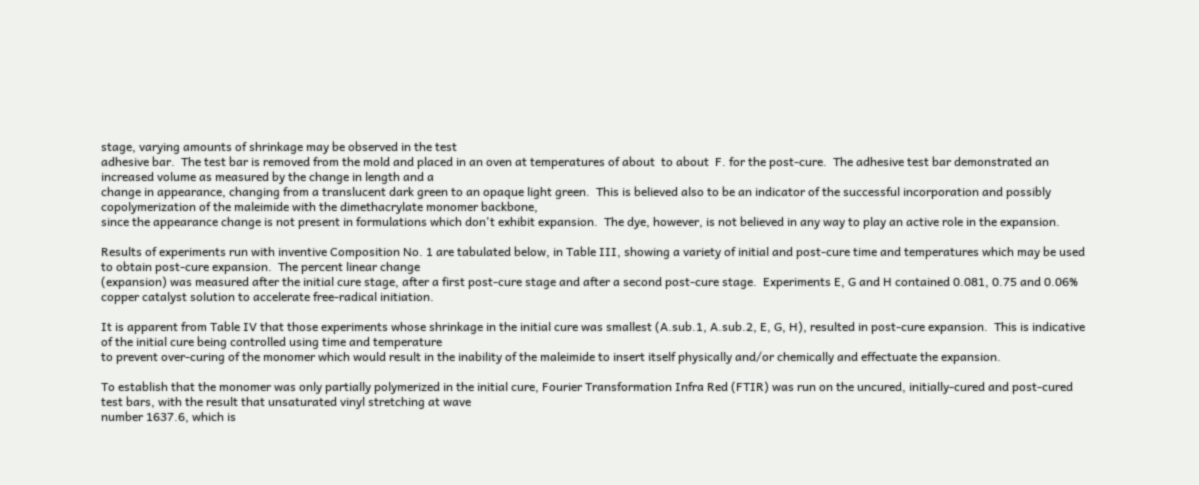stage, varying amounts of shrinkage may be observed in the test
adhesive bar.  The test bar is removed from the mold and placed in an oven at temperatures of about  to about  F. for the post-cure.  The adhesive test bar demonstrated an increased volume as measured by the change in length and a
change in appearance, changing from a translucent dark green to an opaque light green.  This is believed also to be an indicator of the successful incorporation and possibly copolymerization of the maleimide with the dimethacrylate monomer backbone,
since the appearance change is not present in formulations which don't exhibit expansion.  The dye, however, is not believed in any way to play an active role in the expansion.

Results of experiments run with inventive Composition No. 1 are tabulated below, in Table III, showing a variety of initial and post-cure time and temperatures which may be used to obtain post-cure expansion.  The percent linear change
(expansion) was measured after the initial cure stage, after a first post-cure stage and after a second post-cure stage.  Experiments E, G and H contained 0.081, 0.75 and 0.06% copper catalyst solution to accelerate free-radical initiation.

It is apparent from Table IV that those experiments whose shrinkage in the initial cure was smallest (A.sub.1, A.sub.2, E, G, H), resulted in post-cure expansion.  This is indicative of the initial cure being controlled using time and temperature
to prevent over-curing of the monomer which would result in the inability of the maleimide to insert itself physically and/or chemically and effectuate the expansion.

To establish that the monomer was only partially polymerized in the initial cure, Fourier Transformation Infra Red (FTIR) was run on the uncured, initially-cured and post-cured test bars, with the result that unsaturated vinyl stretching at wave
number 1637.6, which is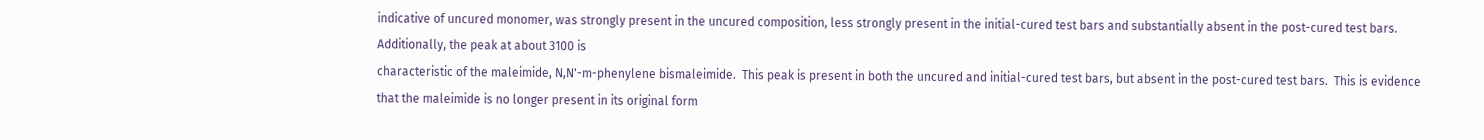indicative of uncured monomer, was strongly present in the uncured composition, less strongly present in the initial-cured test bars and substantially absent in the post-cured test bars.  Additionally, the peak at about 3100 is
characteristic of the maleimide, N,N'-m-phenylene bismaleimide.  This peak is present in both the uncured and initial-cured test bars, but absent in the post-cured test bars.  This is evidence that the maleimide is no longer present in its original form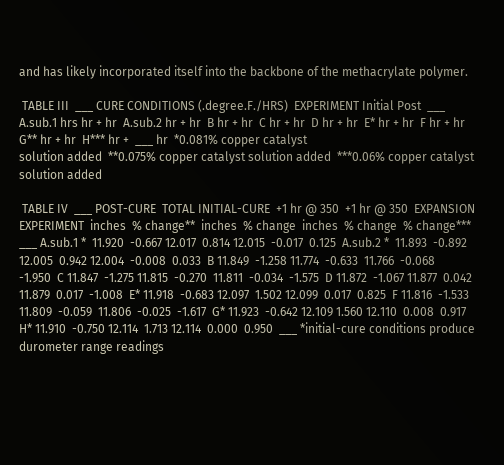and has likely incorporated itself into the backbone of the methacrylate polymer.

 TABLE III  ___ CURE CONDITIONS (.degree.F./HRS)  EXPERIMENT Initial Post  ___ A.sub.1 hrs hr + hr  A.sub.2 hr + hr  B hr + hr  C hr + hr  D hr + hr  E* hr + hr  F hr + hr  G** hr + hr  H*** hr +  ___ hr  *0.081% copper catalyst
solution added  **0.075% copper catalyst solution added  ***0.06% copper catalyst solution added

 TABLE IV  ___ POST-CURE  TOTAL INITIAL-CURE  +1 hr @ 350  +1 hr @ 350  EXPANSION  EXPERIMENT  inches  % change**  inches  % change  inches  % change  % change***
___ A.sub.1 *  11.920  -0.667 12.017  0.814 12.015  -0.017  0.125  A.sub.2 *  11.893  -0.892 12.005  0.942 12.004  -0.008  0.033  B 11.849  -1.258 11.774  -0.633  11.766  -0.068
-1.950  C 11.847  -1.275 11.815  -0.270  11.811  -0.034  -1.575  D 11.872  -1.067 11.877  0.042 11.879  0.017  -1.008  E* 11.918  -0.683 12.097  1.502 12.099  0.017  0.825  F 11.816  -1.533 11.809  -0.059  11.806  -0.025  -1.617  G* 11.923  -0.642 12.109 1.560 12.110  0.008  0.917  H* 11.910  -0.750 12.114  1.713 12.114  0.000  0.950  ___ *initial-cure conditions produce durometer range readings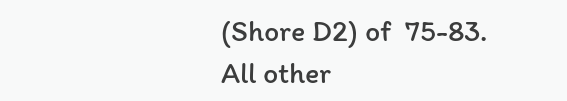(Shore D2) of  75-83. All other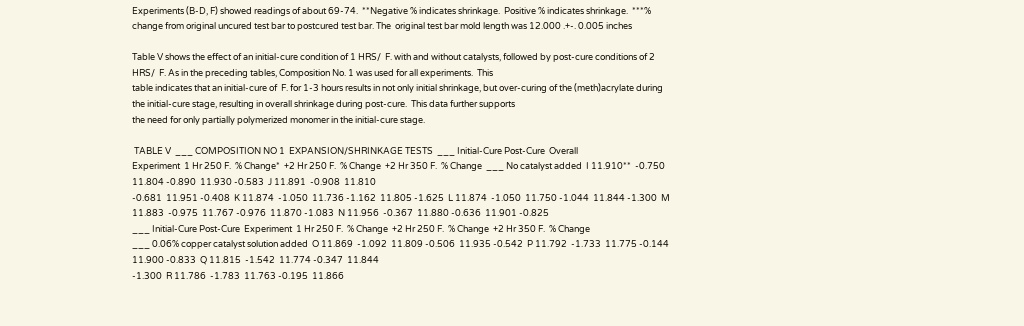Experiments (B-D, F) showed readings of about 69-74.  **Negative % indicates shrinkage.  Positive % indicates shrinkage.  ***% change from original uncured test bar to postcured test bar. The  original test bar mold length was 12.000 .+-. 0.005 inches

Table V shows the effect of an initial-cure condition of 1 HRS/  F. with and without catalysts, followed by post-cure conditions of 2 HRS/  F. As in the preceding tables, Composition No. 1 was used for all experiments.  This
table indicates that an initial-cure of  F. for 1-3 hours results in not only initial shrinkage, but over-curing of the (meth)acrylate during the initial-cure stage, resulting in overall shrinkage during post-cure.  This data further supports
the need for only partially polymerized monomer in the initial-cure stage.

 TABLE V  ___ COMPOSITION NO 1  EXPANSION/SHRINKAGE TESTS  ___ Initial-Cure Post-Cure  Overall
Experiment  1 Hr 250 F.  % Change*  +2 Hr 250 F.  % Change  +2 Hr 350 F.  % Change  ___ No catalyst added  I 11.910**  -0.750  11.804 -0.890  11.930 -0.583  J 11.891  -0.908  11.810
-0.681  11.951 -0.408  K 11.874  -1.050  11.736 -1.162  11.805 -1.625  L 11.874  -1.050  11.750 -1.044  11.844 -1.300  M 11.883  -0.975  11.767 -0.976  11.870 -1.083  N 11.956  -0.367  11.880 -0.636  11.901 -0.825
___ Initial-Cure Post-Cure  Experiment  1 Hr 250 F.  % Change  +2 Hr 250 F.  % Change  +2 Hr 350 F.  % Change
___ 0.06% copper catalyst solution added  O 11.869  -1.092  11.809 -0.506  11.935 -0.542  P 11.792  -1.733  11.775 -0.144  11.900 -0.833  Q 11.815  -1.542  11.774 -0.347  11.844
-1.300  R 11.786  -1.783  11.763 -0.195  11.866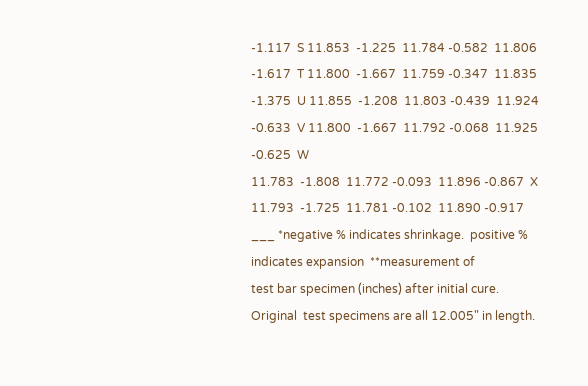-1.117  S 11.853  -1.225  11.784 -0.582  11.806 -1.617  T 11.800  -1.667  11.759 -0.347  11.835 -1.375  U 11.855  -1.208  11.803 -0.439  11.924 -0.633  V 11.800  -1.667  11.792 -0.068  11.925 -0.625  W
11.783  -1.808  11.772 -0.093  11.896 -0.867  X 11.793  -1.725  11.781 -0.102  11.890 -0.917  ___ *negative % indicates shrinkage.  positive % indicates expansion  **measurement of
test bar specimen (inches) after initial cure. Original  test specimens are all 12.005" in length.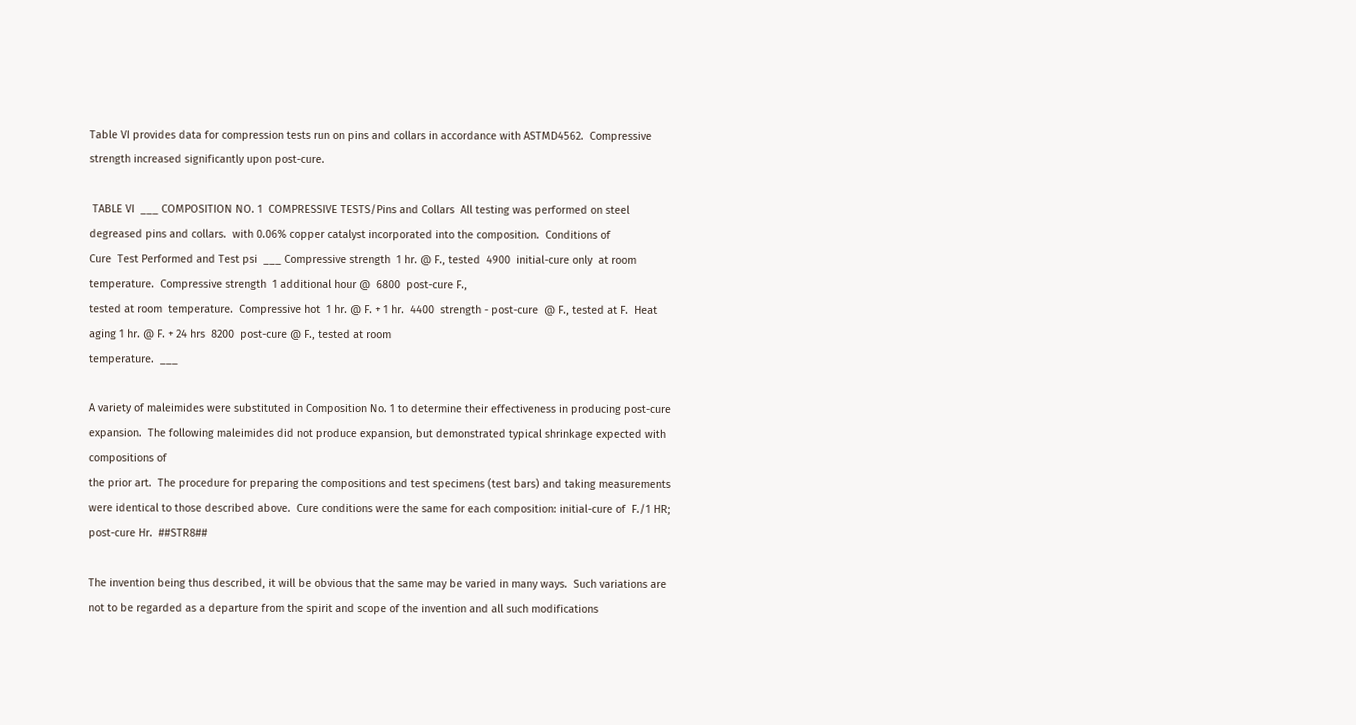Table VI provides data for compression tests run on pins and collars in accordance with ASTMD4562.  Compressive strength increased significantly upon post-cure.

 TABLE VI  ___ COMPOSITION NO. 1  COMPRESSIVE TESTS/Pins and Collars  All testing was performed on steel degreased pins and collars.  with 0.06% copper catalyst incorporated into the composition.  Conditions of
Cure  Test Performed and Test psi  ___ Compressive strength  1 hr. @ F., tested  4900  initial-cure only  at room temperature.  Compressive strength  1 additional hour @  6800  post-cure F.,
tested at room  temperature.  Compressive hot  1 hr. @ F. + 1 hr.  4400  strength - post-cure  @ F., tested at F.  Heat aging 1 hr. @ F. + 24 hrs  8200  post-cure @ F., tested at room
temperature.  ___

A variety of maleimides were substituted in Composition No. 1 to determine their effectiveness in producing post-cure expansion.  The following maleimides did not produce expansion, but demonstrated typical shrinkage expected with compositions of
the prior art.  The procedure for preparing the compositions and test specimens (test bars) and taking measurements were identical to those described above.  Cure conditions were the same for each composition: initial-cure of  F./1 HR;
post-cure Hr.  ##STR8##

The invention being thus described, it will be obvious that the same may be varied in many ways.  Such variations are not to be regarded as a departure from the spirit and scope of the invention and all such modifications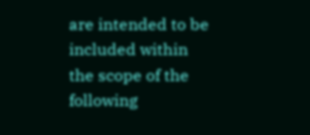are intended to be
included within the scope of the following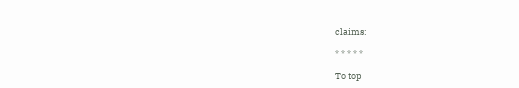claims:

* * * * *

To top